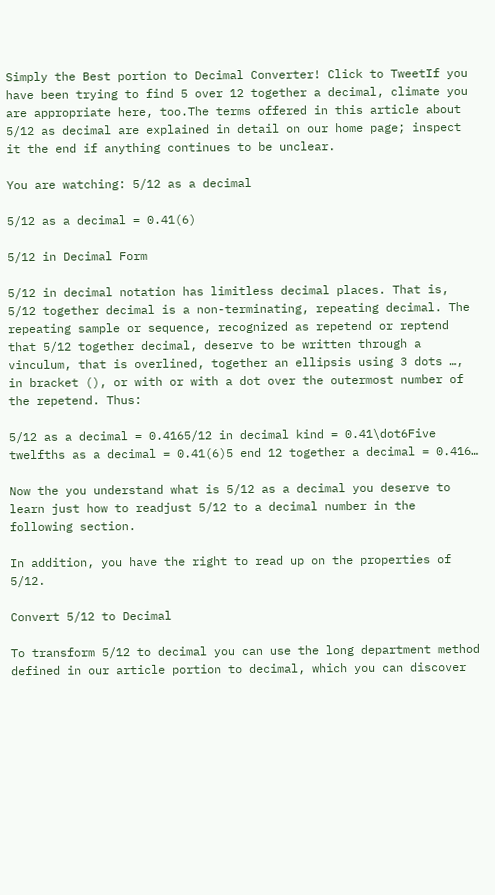Simply the Best portion to Decimal Converter! Click to TweetIf you have been trying to find 5 over 12 together a decimal, climate you are appropriate here, too.The terms offered in this article about 5/12 as decimal are explained in detail on our home page; inspect it the end if anything continues to be unclear.

You are watching: 5/12 as a decimal

5/12 as a decimal = 0.41(6)

5/12 in Decimal Form

5/12 in decimal notation has limitless decimal places. That is, 5/12 together decimal is a non-terminating, repeating decimal. The repeating sample or sequence, recognized as repetend or reptend that 5/12 together decimal, deserve to be written through a vinculum, that is overlined, together an ellipsis using 3 dots …, in bracket (), or with or with a dot over the outermost number of the repetend. Thus:

5/12 as a decimal = 0.4165/12 in decimal kind = 0.41\dot6Five twelfths as a decimal = 0.41(6)5 end 12 together a decimal = 0.416…

Now the you understand what is 5/12 as a decimal you deserve to learn just how to readjust 5/12 to a decimal number in the following section.

In addition, you have the right to read up on the properties of 5/12.

Convert 5/12 to Decimal

To transform 5/12 to decimal you can use the long department method defined in our article portion to decimal, which you can discover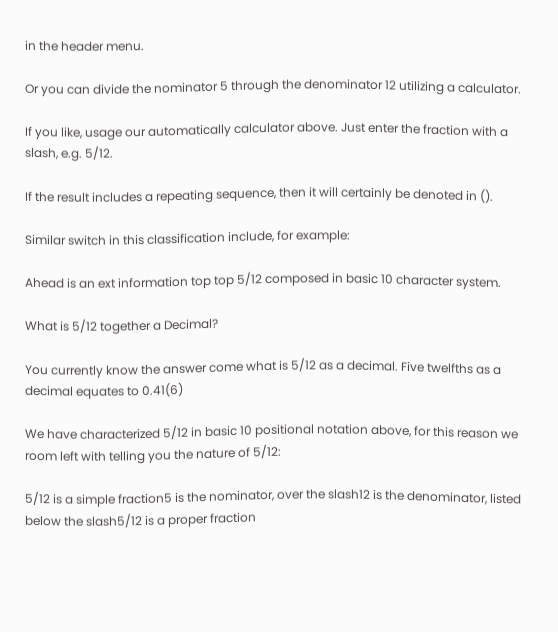in the header menu.

Or you can divide the nominator 5 through the denominator 12 utilizing a calculator.

If you like, usage our automatically calculator above. Just enter the fraction with a slash, e.g. 5/12.

If the result includes a repeating sequence, then it will certainly be denoted in ().

Similar switch in this classification include, for example:

Ahead is an ext information top top 5/12 composed in basic 10 character system.

What is 5/12 together a Decimal?

You currently know the answer come what is 5/12 as a decimal. Five twelfths as a decimal equates to 0.41(6)

We have characterized 5/12 in basic 10 positional notation above, for this reason we room left with telling you the nature of 5/12:

5/12 is a simple fraction5 is the nominator, over the slash12 is the denominator, listed below the slash5/12 is a proper fraction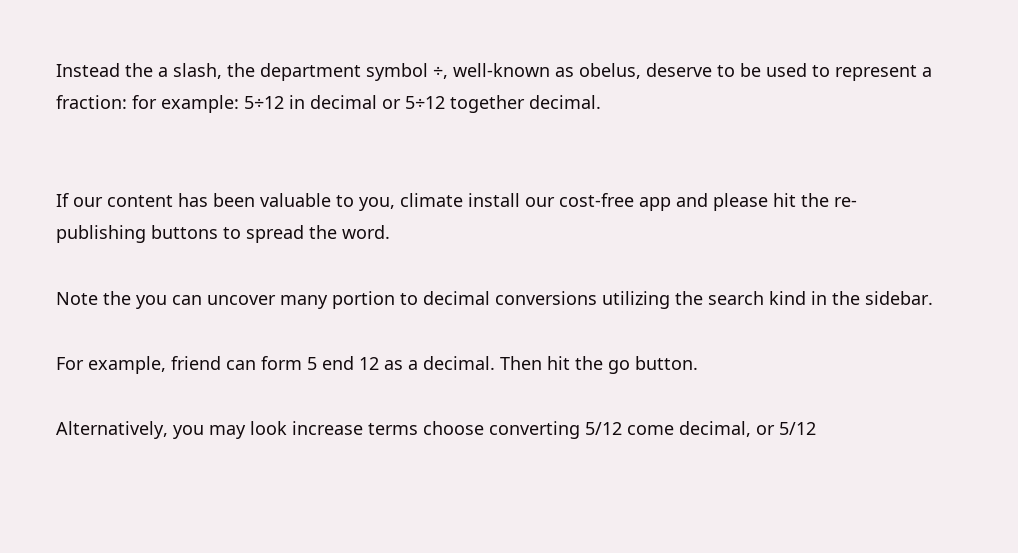Instead the a slash, the department symbol ÷, well-known as obelus, deserve to be used to represent a fraction: for example: 5÷12 in decimal or 5÷12 together decimal.


If our content has been valuable to you, climate install our cost-free app and please hit the re-publishing buttons to spread the word.

Note the you can uncover many portion to decimal conversions utilizing the search kind in the sidebar.

For example, friend can form 5 end 12 as a decimal. Then hit the go button.

Alternatively, you may look increase terms choose converting 5/12 come decimal, or 5/12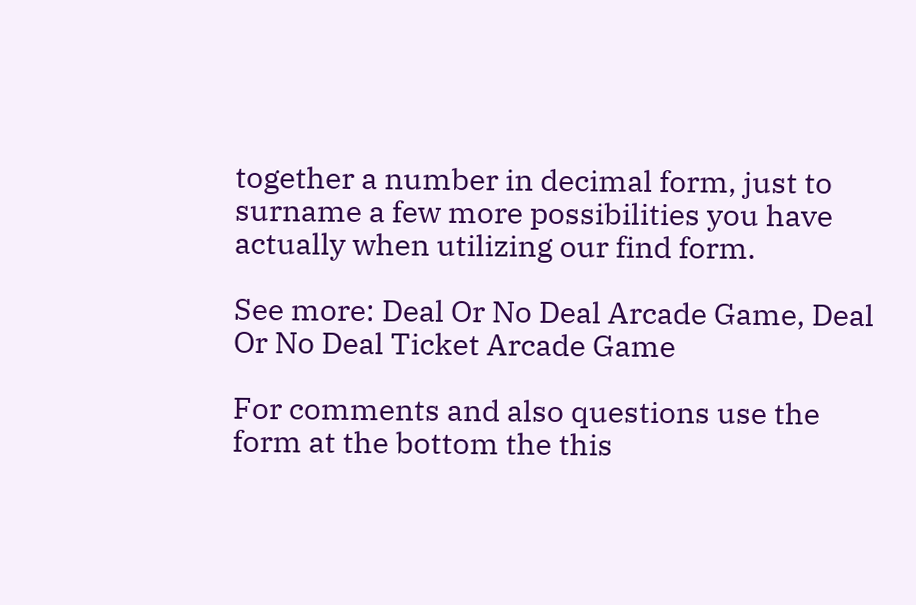together a number in decimal form, just to surname a few more possibilities you have actually when utilizing our find form.

See more: Deal Or No Deal Arcade Game, Deal Or No Deal Ticket Arcade Game

For comments and also questions use the form at the bottom the this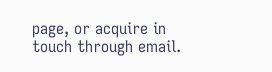page, or acquire in touch through email.